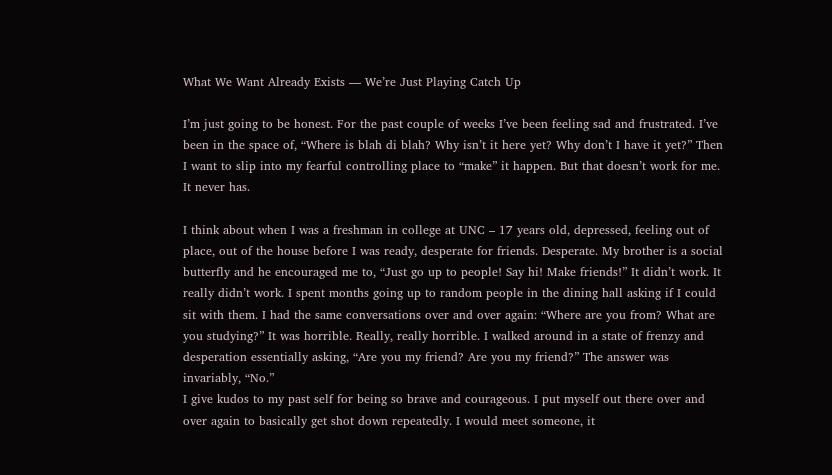What We Want Already Exists — We’re Just Playing Catch Up

I’m just going to be honest. For the past couple of weeks I’ve been feeling sad and frustrated. I’ve been in the space of, “Where is blah di blah? Why isn’t it here yet? Why don’t I have it yet?” Then I want to slip into my fearful controlling place to “make” it happen. But that doesn’t work for me. It never has.

I think about when I was a freshman in college at UNC – 17 years old, depressed, feeling out of place, out of the house before I was ready, desperate for friends. Desperate. My brother is a social butterfly and he encouraged me to, “Just go up to people! Say hi! Make friends!” It didn’t work. It really didn’t work. I spent months going up to random people in the dining hall asking if I could sit with them. I had the same conversations over and over again: “Where are you from? What are you studying?” It was horrible. Really, really horrible. I walked around in a state of frenzy and desperation essentially asking, “Are you my friend? Are you my friend?” The answer was invariably, “No.”
I give kudos to my past self for being so brave and courageous. I put myself out there over and over again to basically get shot down repeatedly. I would meet someone, it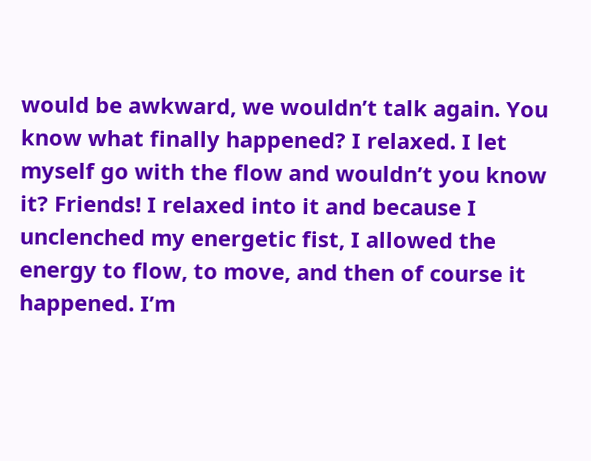would be awkward, we wouldn’t talk again. You know what finally happened? I relaxed. I let myself go with the flow and wouldn’t you know it? Friends! I relaxed into it and because I unclenched my energetic fist, I allowed the energy to flow, to move, and then of course it happened. I’m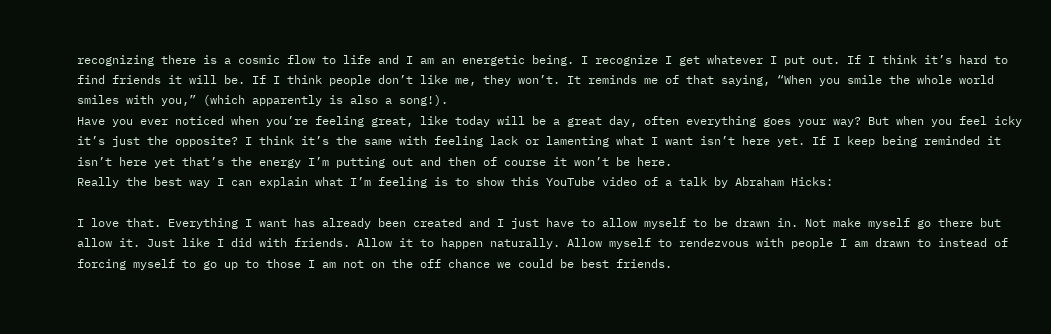recognizing there is a cosmic flow to life and I am an energetic being. I recognize I get whatever I put out. If I think it’s hard to find friends it will be. If I think people don’t like me, they won’t. It reminds me of that saying, “When you smile the whole world smiles with you,” (which apparently is also a song!).
Have you ever noticed when you’re feeling great, like today will be a great day, often everything goes your way? But when you feel icky it’s just the opposite? I think it’s the same with feeling lack or lamenting what I want isn’t here yet. If I keep being reminded it isn’t here yet that’s the energy I’m putting out and then of course it won’t be here.
Really the best way I can explain what I’m feeling is to show this YouTube video of a talk by Abraham Hicks:

I love that. Everything I want has already been created and I just have to allow myself to be drawn in. Not make myself go there but allow it. Just like I did with friends. Allow it to happen naturally. Allow myself to rendezvous with people I am drawn to instead of forcing myself to go up to those I am not on the off chance we could be best friends.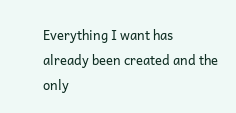Everything I want has already been created and the only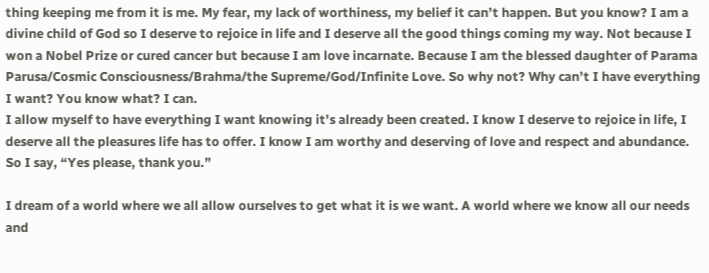thing keeping me from it is me. My fear, my lack of worthiness, my belief it can’t happen. But you know? I am a divine child of God so I deserve to rejoice in life and I deserve all the good things coming my way. Not because I won a Nobel Prize or cured cancer but because I am love incarnate. Because I am the blessed daughter of Parama Parusa/Cosmic Consciousness/Brahma/the Supreme/God/Infinite Love. So why not? Why can’t I have everything I want? You know what? I can.
I allow myself to have everything I want knowing it’s already been created. I know I deserve to rejoice in life, I deserve all the pleasures life has to offer. I know I am worthy and deserving of love and respect and abundance. So I say, “Yes please, thank you.”

I dream of a world where we all allow ourselves to get what it is we want. A world where we know all our needs and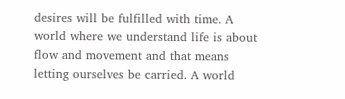desires will be fulfilled with time. A world where we understand life is about flow and movement and that means letting ourselves be carried. A world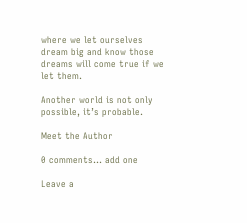where we let ourselves dream big and know those dreams will come true if we let them.

Another world is not only possible, it’s probable.

Meet the Author

0 comments… add one

Leave a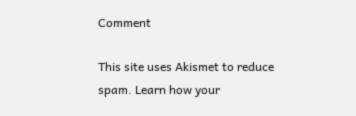Comment

This site uses Akismet to reduce spam. Learn how your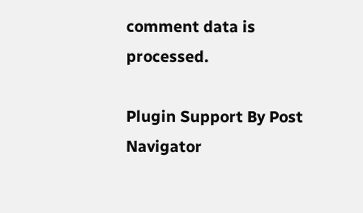comment data is processed.

Plugin Support By Post Navigator